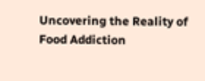Uncovering the Reality of Food Addiction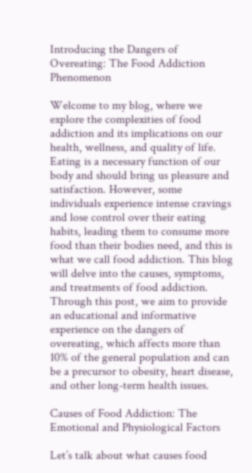Introducing the Dangers of Overeating: The Food Addiction Phenomenon

Welcome to my blog, where we explore the complexities of food addiction and its implications on our health, wellness, and quality of life. Eating is a necessary function of our body and should bring us pleasure and satisfaction. However, some individuals experience intense cravings and lose control over their eating habits, leading them to consume more food than their bodies need, and this is what we call food addiction. This blog will delve into the causes, symptoms, and treatments of food addiction. Through this post, we aim to provide an educational and informative experience on the dangers of overeating, which affects more than 10% of the general population and can be a precursor to obesity, heart disease, and other long-term health issues.

Causes of Food Addiction: The Emotional and Physiological Factors

Let’s talk about what causes food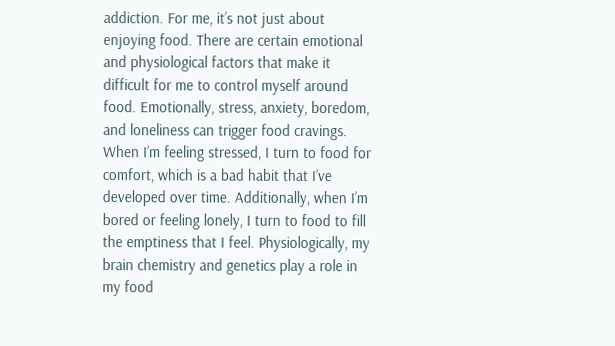addiction. For me, it’s not just about enjoying food. There are certain emotional and physiological factors that make it difficult for me to control myself around food. Emotionally, stress, anxiety, boredom, and loneliness can trigger food cravings. When I’m feeling stressed, I turn to food for comfort, which is a bad habit that I’ve developed over time. Additionally, when I’m bored or feeling lonely, I turn to food to fill the emptiness that I feel. Physiologically, my brain chemistry and genetics play a role in my food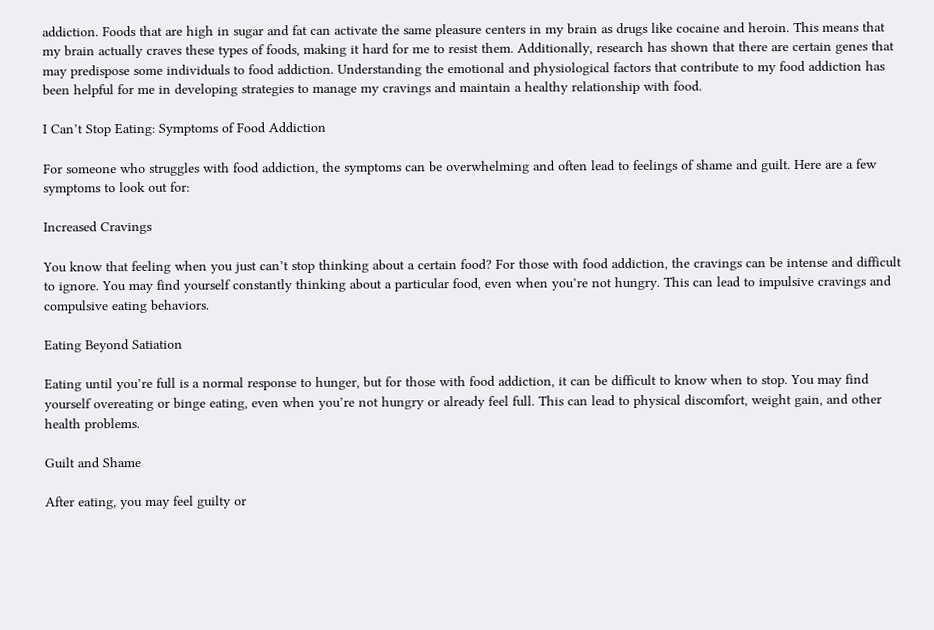addiction. Foods that are high in sugar and fat can activate the same pleasure centers in my brain as drugs like cocaine and heroin. This means that my brain actually craves these types of foods, making it hard for me to resist them. Additionally, research has shown that there are certain genes that may predispose some individuals to food addiction. Understanding the emotional and physiological factors that contribute to my food addiction has been helpful for me in developing strategies to manage my cravings and maintain a healthy relationship with food.

I Can’t Stop Eating: Symptoms of Food Addiction

For someone who struggles with food addiction, the symptoms can be overwhelming and often lead to feelings of shame and guilt. Here are a few symptoms to look out for:

Increased Cravings

You know that feeling when you just can’t stop thinking about a certain food? For those with food addiction, the cravings can be intense and difficult to ignore. You may find yourself constantly thinking about a particular food, even when you’re not hungry. This can lead to impulsive cravings and compulsive eating behaviors.

Eating Beyond Satiation

Eating until you’re full is a normal response to hunger, but for those with food addiction, it can be difficult to know when to stop. You may find yourself overeating or binge eating, even when you’re not hungry or already feel full. This can lead to physical discomfort, weight gain, and other health problems.

Guilt and Shame

After eating, you may feel guilty or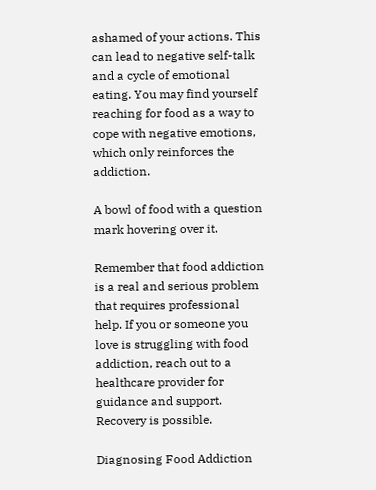ashamed of your actions. This can lead to negative self-talk and a cycle of emotional eating. You may find yourself reaching for food as a way to cope with negative emotions, which only reinforces the addiction.

A bowl of food with a question mark hovering over it.

Remember that food addiction is a real and serious problem that requires professional help. If you or someone you love is struggling with food addiction, reach out to a healthcare provider for guidance and support. Recovery is possible.

Diagnosing Food Addiction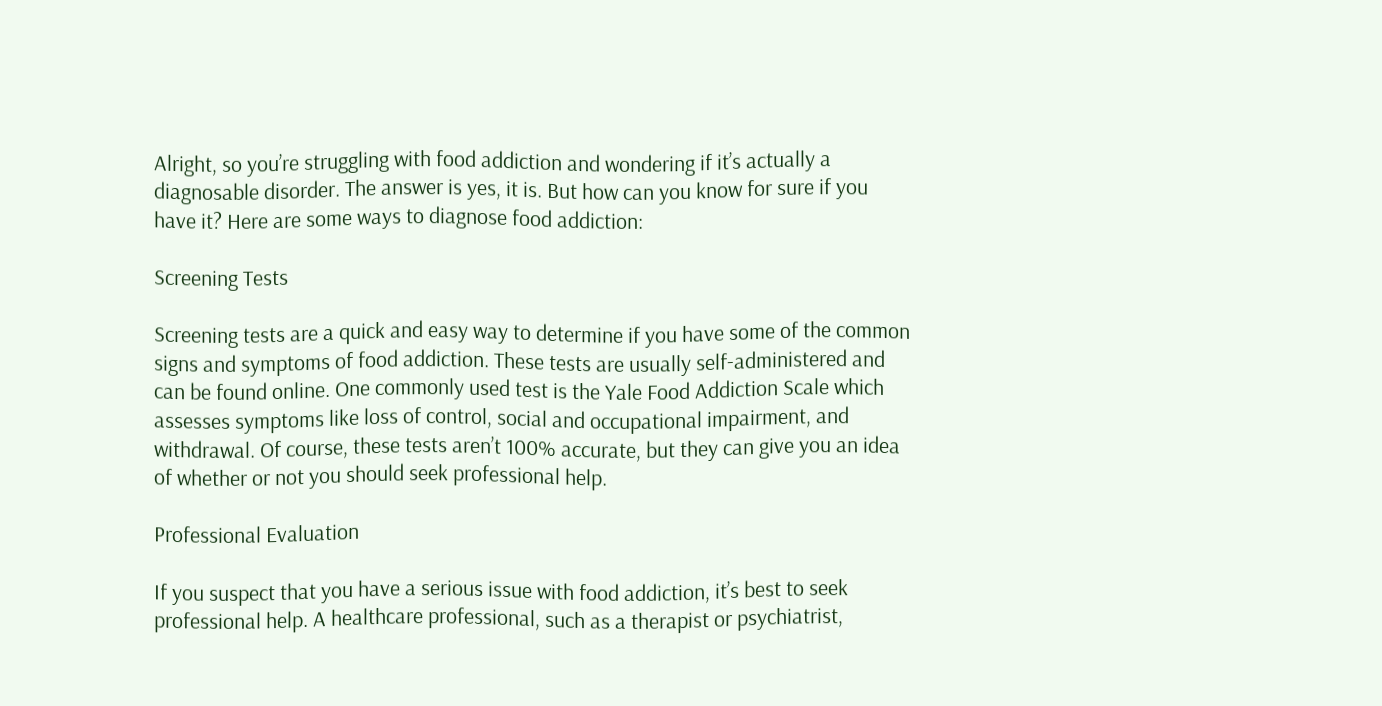Alright, so you’re struggling with food addiction and wondering if it’s actually a diagnosable disorder. The answer is yes, it is. But how can you know for sure if you have it? Here are some ways to diagnose food addiction:

Screening Tests

Screening tests are a quick and easy way to determine if you have some of the common signs and symptoms of food addiction. These tests are usually self-administered and can be found online. One commonly used test is the Yale Food Addiction Scale which assesses symptoms like loss of control, social and occupational impairment, and withdrawal. Of course, these tests aren’t 100% accurate, but they can give you an idea of whether or not you should seek professional help.

Professional Evaluation

If you suspect that you have a serious issue with food addiction, it’s best to seek professional help. A healthcare professional, such as a therapist or psychiatrist,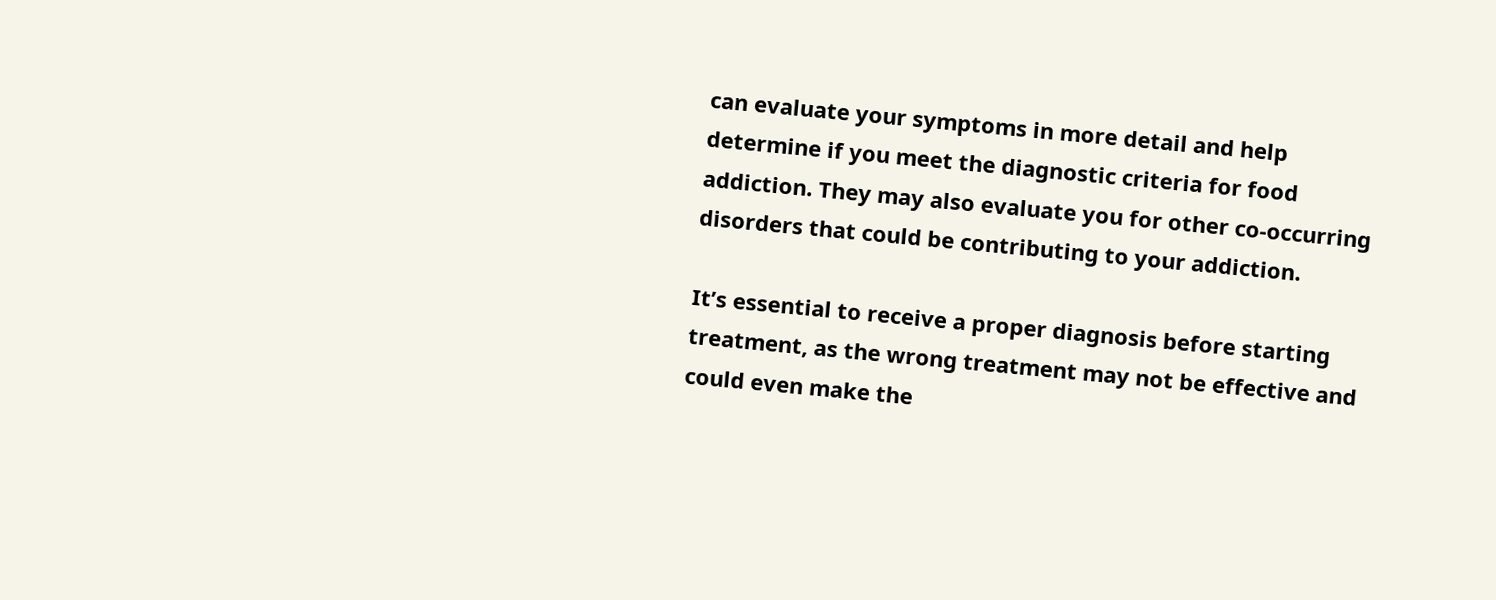can evaluate your symptoms in more detail and help determine if you meet the diagnostic criteria for food addiction. They may also evaluate you for other co-occurring disorders that could be contributing to your addiction.

It’s essential to receive a proper diagnosis before starting treatment, as the wrong treatment may not be effective and could even make the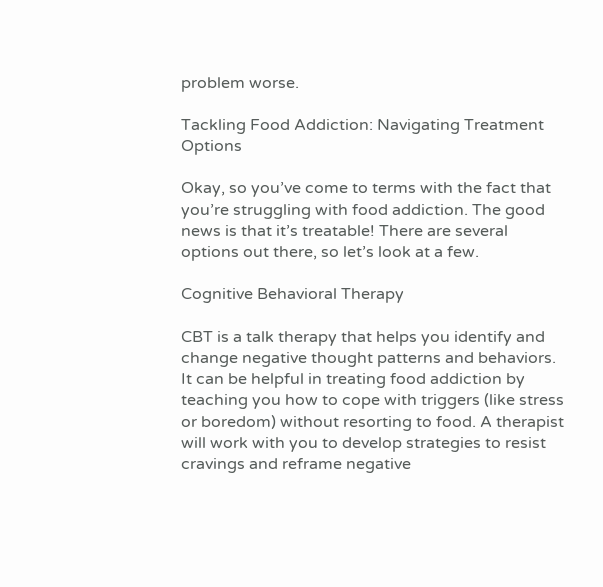problem worse.

Tackling Food Addiction: Navigating Treatment Options

Okay, so you’ve come to terms with the fact that you’re struggling with food addiction. The good news is that it’s treatable! There are several options out there, so let’s look at a few.

Cognitive Behavioral Therapy

CBT is a talk therapy that helps you identify and change negative thought patterns and behaviors. It can be helpful in treating food addiction by teaching you how to cope with triggers (like stress or boredom) without resorting to food. A therapist will work with you to develop strategies to resist cravings and reframe negative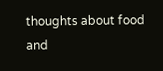thoughts about food and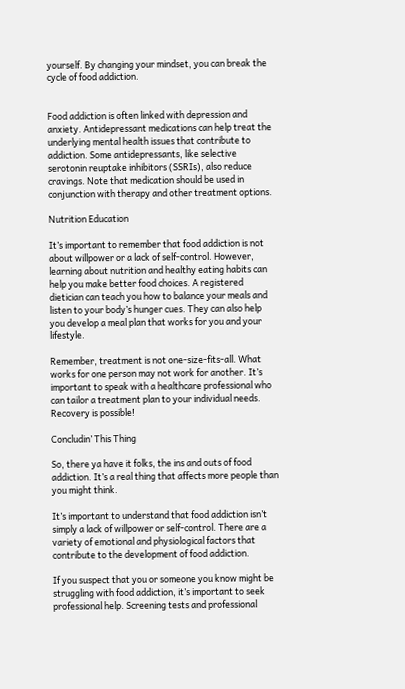yourself. By changing your mindset, you can break the cycle of food addiction.


Food addiction is often linked with depression and anxiety. Antidepressant medications can help treat the underlying mental health issues that contribute to addiction. Some antidepressants, like selective serotonin reuptake inhibitors (SSRIs), also reduce cravings. Note that medication should be used in conjunction with therapy and other treatment options.

Nutrition Education

It’s important to remember that food addiction is not about willpower or a lack of self-control. However, learning about nutrition and healthy eating habits can help you make better food choices. A registered dietician can teach you how to balance your meals and listen to your body’s hunger cues. They can also help you develop a meal plan that works for you and your lifestyle.

Remember, treatment is not one-size-fits-all. What works for one person may not work for another. It’s important to speak with a healthcare professional who can tailor a treatment plan to your individual needs. Recovery is possible!

Concludin’ This Thing

So, there ya have it folks, the ins and outs of food addiction. It’s a real thing that affects more people than you might think.

It’s important to understand that food addiction isn’t simply a lack of willpower or self-control. There are a variety of emotional and physiological factors that contribute to the development of food addiction.

If you suspect that you or someone you know might be struggling with food addiction, it’s important to seek professional help. Screening tests and professional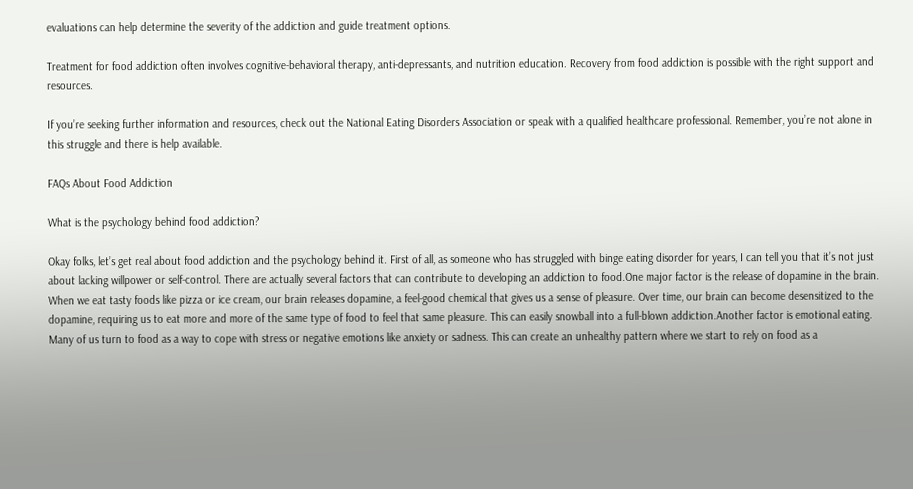evaluations can help determine the severity of the addiction and guide treatment options.

Treatment for food addiction often involves cognitive-behavioral therapy, anti-depressants, and nutrition education. Recovery from food addiction is possible with the right support and resources.

If you’re seeking further information and resources, check out the National Eating Disorders Association or speak with a qualified healthcare professional. Remember, you’re not alone in this struggle and there is help available.

FAQs About Food Addiction

What is the psychology behind food addiction?

Okay folks, let’s get real about food addiction and the psychology behind it. First of all, as someone who has struggled with binge eating disorder for years, I can tell you that it’s not just about lacking willpower or self-control. There are actually several factors that can contribute to developing an addiction to food.One major factor is the release of dopamine in the brain. When we eat tasty foods like pizza or ice cream, our brain releases dopamine, a feel-good chemical that gives us a sense of pleasure. Over time, our brain can become desensitized to the dopamine, requiring us to eat more and more of the same type of food to feel that same pleasure. This can easily snowball into a full-blown addiction.Another factor is emotional eating. Many of us turn to food as a way to cope with stress or negative emotions like anxiety or sadness. This can create an unhealthy pattern where we start to rely on food as a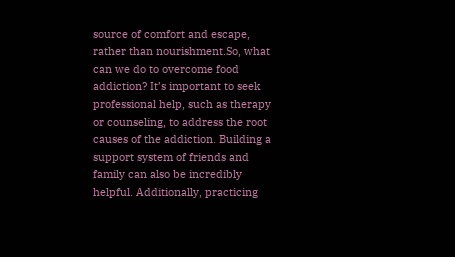source of comfort and escape, rather than nourishment.So, what can we do to overcome food addiction? It’s important to seek professional help, such as therapy or counseling, to address the root causes of the addiction. Building a support system of friends and family can also be incredibly helpful. Additionally, practicing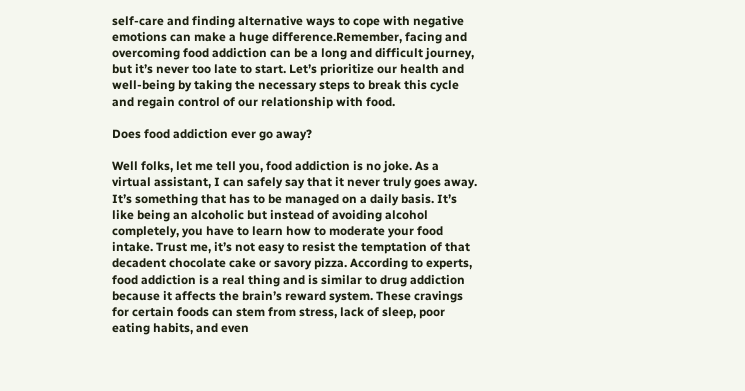self-care and finding alternative ways to cope with negative emotions can make a huge difference.Remember, facing and overcoming food addiction can be a long and difficult journey, but it’s never too late to start. Let’s prioritize our health and well-being by taking the necessary steps to break this cycle and regain control of our relationship with food.

Does food addiction ever go away?

Well folks, let me tell you, food addiction is no joke. As a virtual assistant, I can safely say that it never truly goes away. It’s something that has to be managed on a daily basis. It’s like being an alcoholic but instead of avoiding alcohol completely, you have to learn how to moderate your food intake. Trust me, it’s not easy to resist the temptation of that decadent chocolate cake or savory pizza. According to experts, food addiction is a real thing and is similar to drug addiction because it affects the brain’s reward system. These cravings for certain foods can stem from stress, lack of sleep, poor eating habits, and even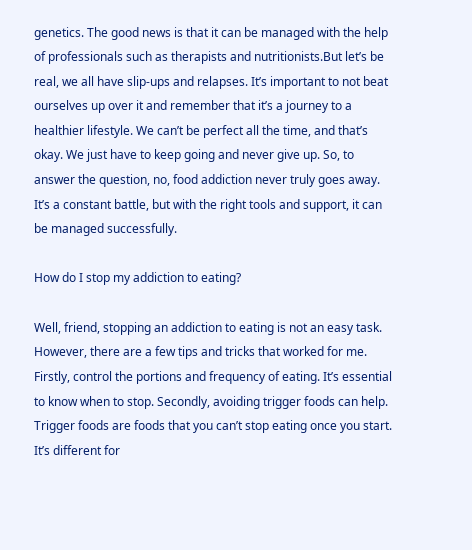genetics. The good news is that it can be managed with the help of professionals such as therapists and nutritionists.But let’s be real, we all have slip-ups and relapses. It’s important to not beat ourselves up over it and remember that it’s a journey to a healthier lifestyle. We can’t be perfect all the time, and that’s okay. We just have to keep going and never give up. So, to answer the question, no, food addiction never truly goes away. It’s a constant battle, but with the right tools and support, it can be managed successfully.

How do I stop my addiction to eating?

Well, friend, stopping an addiction to eating is not an easy task. However, there are a few tips and tricks that worked for me. Firstly, control the portions and frequency of eating. It’s essential to know when to stop. Secondly, avoiding trigger foods can help. Trigger foods are foods that you can’t stop eating once you start. It’s different for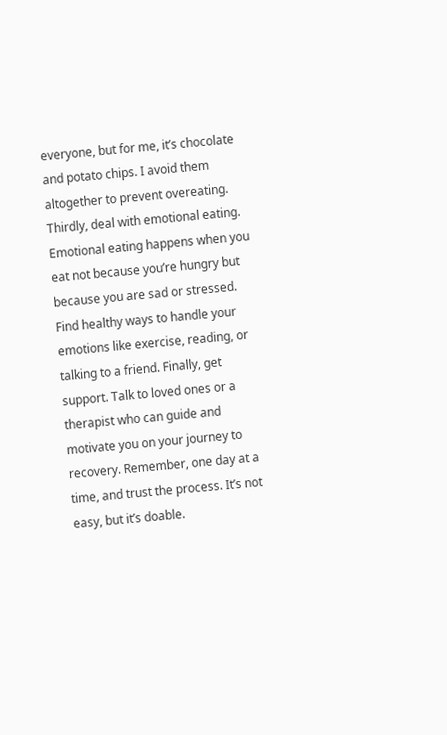everyone, but for me, it’s chocolate and potato chips. I avoid them altogether to prevent overeating. Thirdly, deal with emotional eating. Emotional eating happens when you eat not because you’re hungry but because you are sad or stressed. Find healthy ways to handle your emotions like exercise, reading, or talking to a friend. Finally, get support. Talk to loved ones or a therapist who can guide and motivate you on your journey to recovery. Remember, one day at a time, and trust the process. It’s not easy, but it’s doable.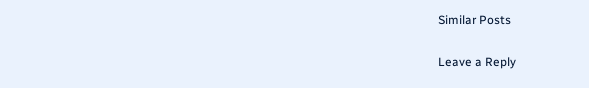Similar Posts

Leave a Reply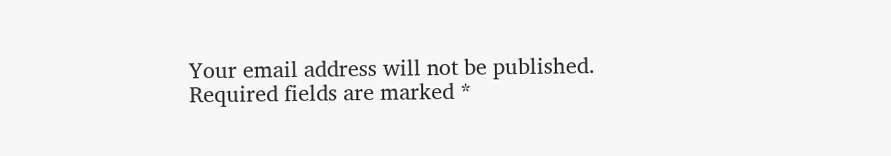Your email address will not be published. Required fields are marked *